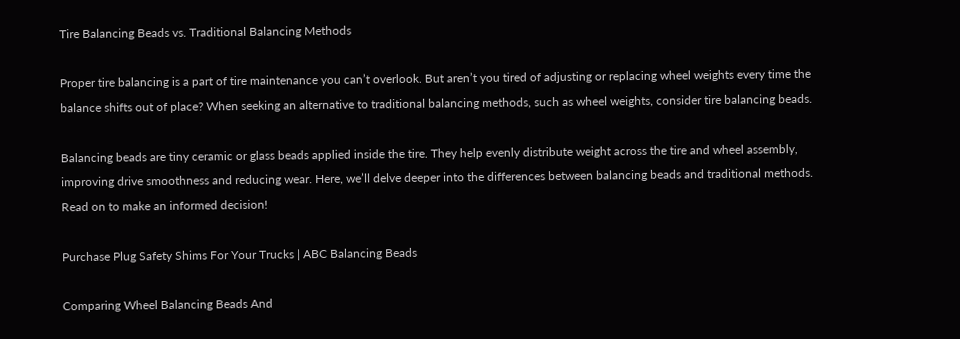Tire Balancing Beads vs. Traditional Balancing Methods

Proper tire balancing is a part of tire maintenance you can’t overlook. But aren’t you tired of adjusting or replacing wheel weights every time the balance shifts out of place? When seeking an alternative to traditional balancing methods, such as wheel weights, consider tire balancing beads.

Balancing beads are tiny ceramic or glass beads applied inside the tire. They help evenly distribute weight across the tire and wheel assembly, improving drive smoothness and reducing wear. Here, we’ll delve deeper into the differences between balancing beads and traditional methods. Read on to make an informed decision!

Purchase Plug Safety Shims For Your Trucks | ABC Balancing Beads

Comparing Wheel Balancing Beads And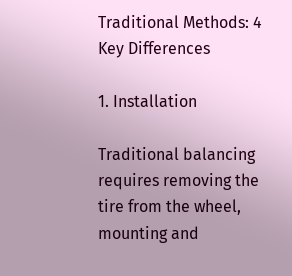Traditional Methods: 4 Key Differences

1. Installation

Traditional balancing requires removing the tire from the wheel, mounting and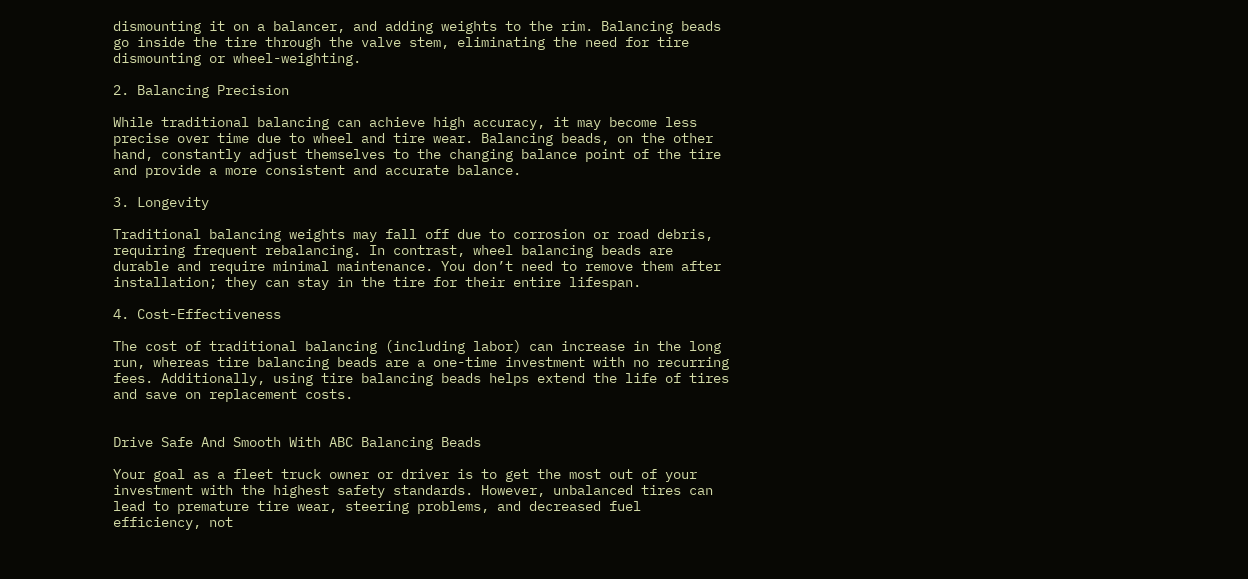dismounting it on a balancer, and adding weights to the rim. Balancing beads go inside the tire through the valve stem, eliminating the need for tire dismounting or wheel-weighting.

2. Balancing Precision

While traditional balancing can achieve high accuracy, it may become less precise over time due to wheel and tire wear. Balancing beads, on the other hand, constantly adjust themselves to the changing balance point of the tire and provide a more consistent and accurate balance.

3. Longevity

Traditional balancing weights may fall off due to corrosion or road debris, requiring frequent rebalancing. In contrast, wheel balancing beads are durable and require minimal maintenance. You don’t need to remove them after installation; they can stay in the tire for their entire lifespan.

4. Cost-Effectiveness

The cost of traditional balancing (including labor) can increase in the long run, whereas tire balancing beads are a one-time investment with no recurring fees. Additionally, using tire balancing beads helps extend the life of tires and save on replacement costs.


Drive Safe And Smooth With ABC Balancing Beads

Your goal as a fleet truck owner or driver is to get the most out of your investment with the highest safety standards. However, unbalanced tires can lead to premature tire wear, steering problems, and decreased fuel efficiency, not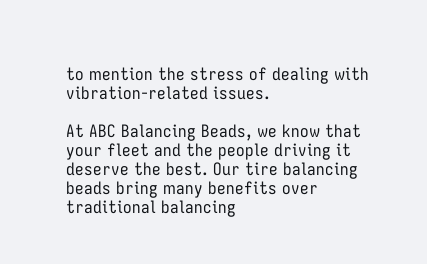to mention the stress of dealing with vibration-related issues.

At ABC Balancing Beads, we know that your fleet and the people driving it deserve the best. Our tire balancing beads bring many benefits over traditional balancing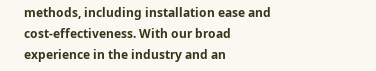methods, including installation ease and cost-effectiveness. With our broad experience in the industry and an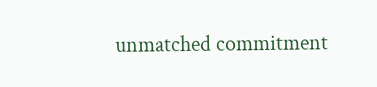unmatched commitment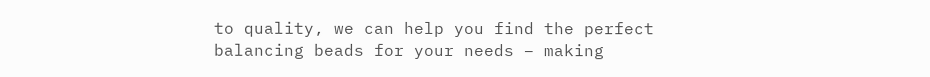to quality, we can help you find the perfect balancing beads for your needs – making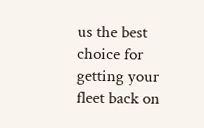us the best choice for getting your fleet back on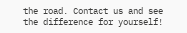the road. Contact us and see the difference for yourself!